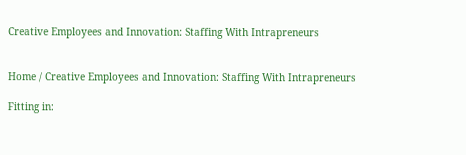Creative Employees and Innovation: Staffing With Intrapreneurs


Home / Creative Employees and Innovation: Staffing With Intrapreneurs

Fitting in: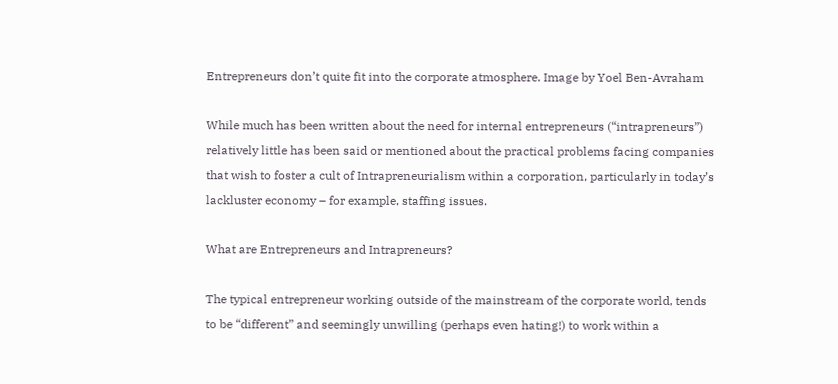Entrepreneurs don’t quite fit into the corporate atmosphere. Image by Yoel Ben-Avraham

While much has been written about the need for internal entrepreneurs (“intrapreneurs”) relatively little has been said or mentioned about the practical problems facing companies that wish to foster a cult of Intrapreneurialism within a corporation, particularly in today’s lackluster economy – for example, staffing issues.

What are Entrepreneurs and Intrapreneurs?

The typical entrepreneur working outside of the mainstream of the corporate world, tends to be “different” and seemingly unwilling (perhaps even hating!) to work within a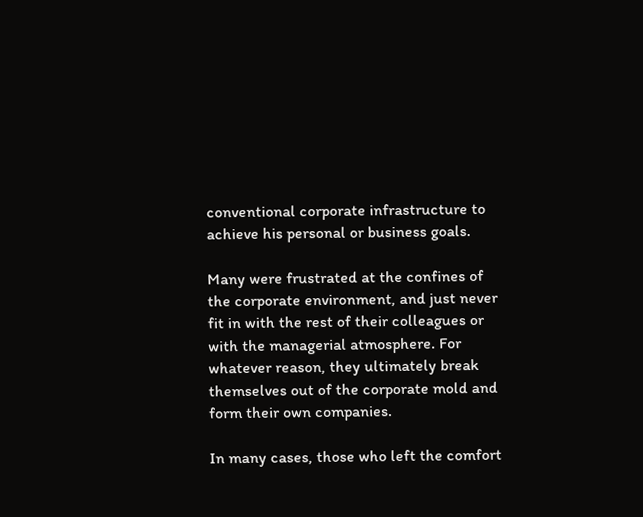conventional corporate infrastructure to achieve his personal or business goals.

Many were frustrated at the confines of the corporate environment, and just never fit in with the rest of their colleagues or with the managerial atmosphere. For whatever reason, they ultimately break themselves out of the corporate mold and form their own companies.

In many cases, those who left the comfort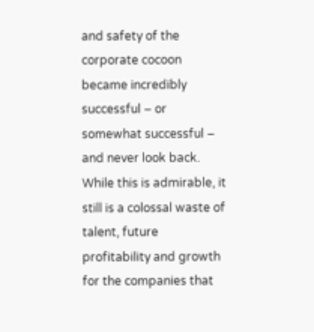and safety of the corporate cocoon became incredibly successful – or somewhat successful – and never look back. While this is admirable, it still is a colossal waste of talent, future profitability and growth for the companies that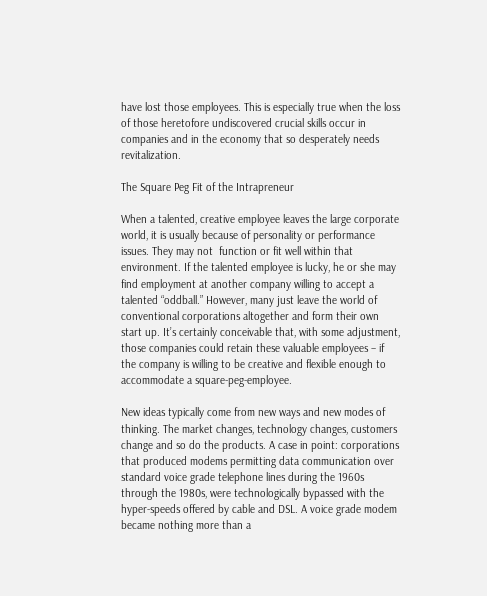have lost those employees. This is especially true when the loss of those heretofore undiscovered crucial skills occur in companies and in the economy that so desperately needs revitalization.

The Square Peg Fit of the Intrapreneur

When a talented, creative employee leaves the large corporate world, it is usually because of personality or performance issues. They may not  function or fit well within that environment. If the talented employee is lucky, he or she may find employment at another company willing to accept a talented “oddball.” However, many just leave the world of conventional corporations altogether and form their own start up. It’s certainly conceivable that, with some adjustment, those companies could retain these valuable employees – if the company is willing to be creative and flexible enough to accommodate a square-peg-employee.

New ideas typically come from new ways and new modes of thinking. The market changes, technology changes, customers change and so do the products. A case in point: corporations that produced modems permitting data communication over standard voice grade telephone lines during the 1960s through the 1980s, were technologically bypassed with the hyper-speeds offered by cable and DSL. A voice grade modem became nothing more than a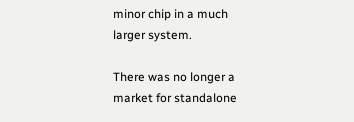minor chip in a much larger system.

There was no longer a market for standalone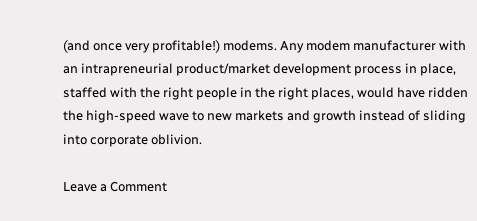(and once very profitable!) modems. Any modem manufacturer with an intrapreneurial product/market development process in place, staffed with the right people in the right places, would have ridden the high-speed wave to new markets and growth instead of sliding into corporate oblivion.

Leave a Comment